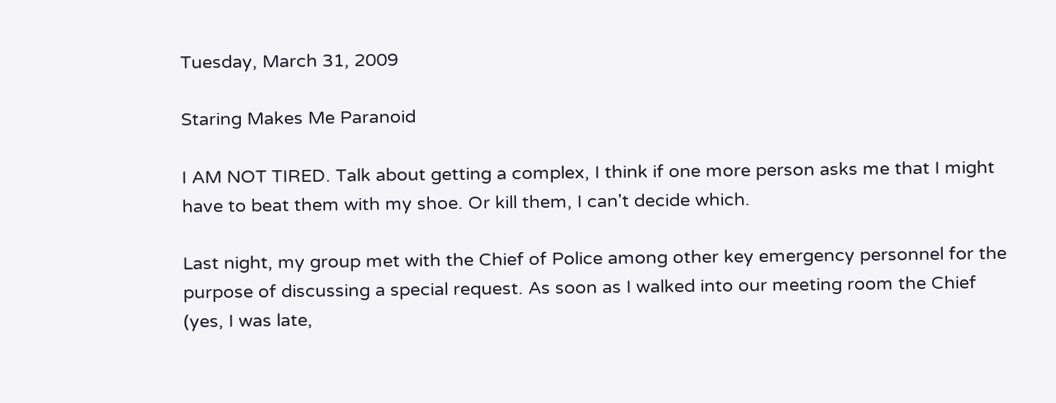Tuesday, March 31, 2009

Staring Makes Me Paranoid

I AM NOT TIRED. Talk about getting a complex, I think if one more person asks me that I might have to beat them with my shoe. Or kill them, I can't decide which.

Last night, my group met with the Chief of Police among other key emergency personnel for the purpose of discussing a special request. As soon as I walked into our meeting room the Chief (yes, I was late,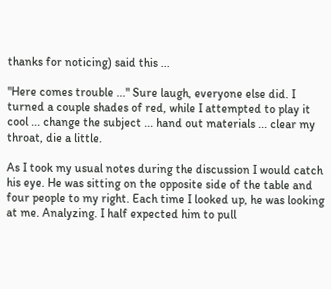thanks for noticing) said this ...

"Here comes trouble ..." Sure laugh, everyone else did. I turned a couple shades of red, while I attempted to play it cool ... change the subject ... hand out materials ... clear my throat, die a little.

As I took my usual notes during the discussion I would catch his eye. He was sitting on the opposite side of the table and four people to my right. Each time I looked up, he was looking at me. Analyzing. I half expected him to pull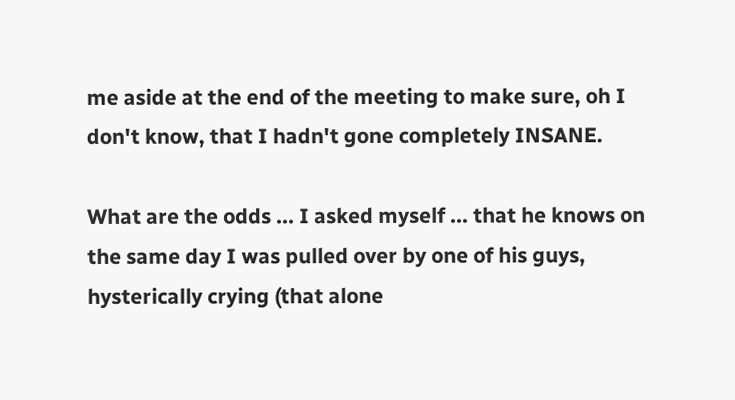me aside at the end of the meeting to make sure, oh I don't know, that I hadn't gone completely INSANE.

What are the odds ... I asked myself ... that he knows on the same day I was pulled over by one of his guys, hysterically crying (that alone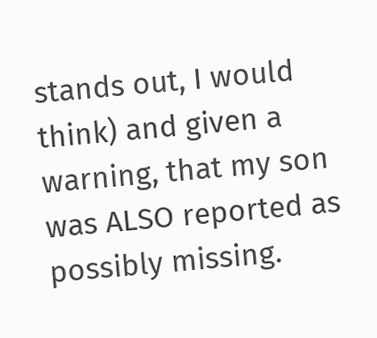stands out, I would think) and given a warning, that my son was ALSO reported as possibly missing.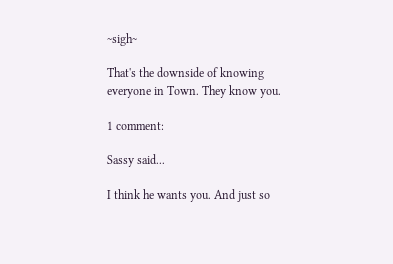~sigh~

That's the downside of knowing everyone in Town. They know you.

1 comment:

Sassy said...

I think he wants you. And just so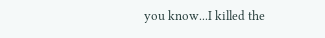you know...I killed the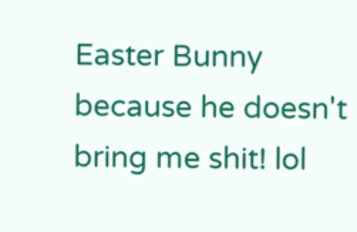Easter Bunny because he doesn't bring me shit! lol